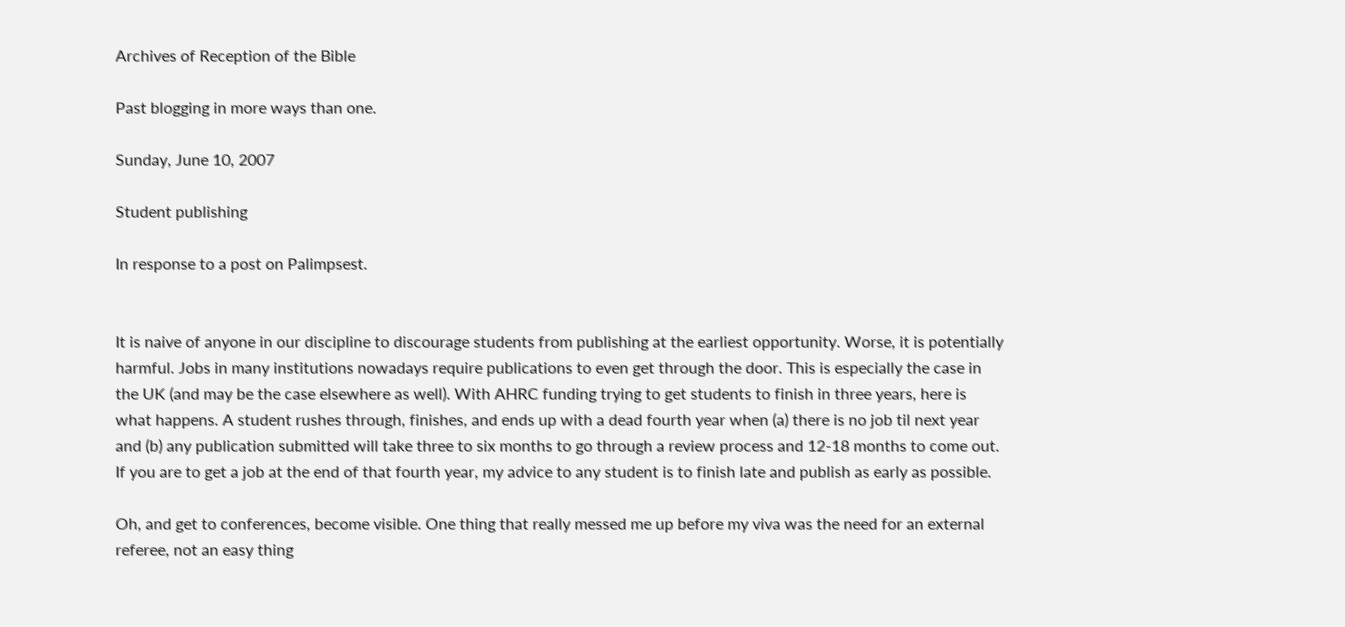Archives of Reception of the Bible

Past blogging in more ways than one.

Sunday, June 10, 2007

Student publishing

In response to a post on Palimpsest.


It is naive of anyone in our discipline to discourage students from publishing at the earliest opportunity. Worse, it is potentially harmful. Jobs in many institutions nowadays require publications to even get through the door. This is especially the case in the UK (and may be the case elsewhere as well). With AHRC funding trying to get students to finish in three years, here is what happens. A student rushes through, finishes, and ends up with a dead fourth year when (a) there is no job til next year and (b) any publication submitted will take three to six months to go through a review process and 12-18 months to come out. If you are to get a job at the end of that fourth year, my advice to any student is to finish late and publish as early as possible.

Oh, and get to conferences, become visible. One thing that really messed me up before my viva was the need for an external referee, not an easy thing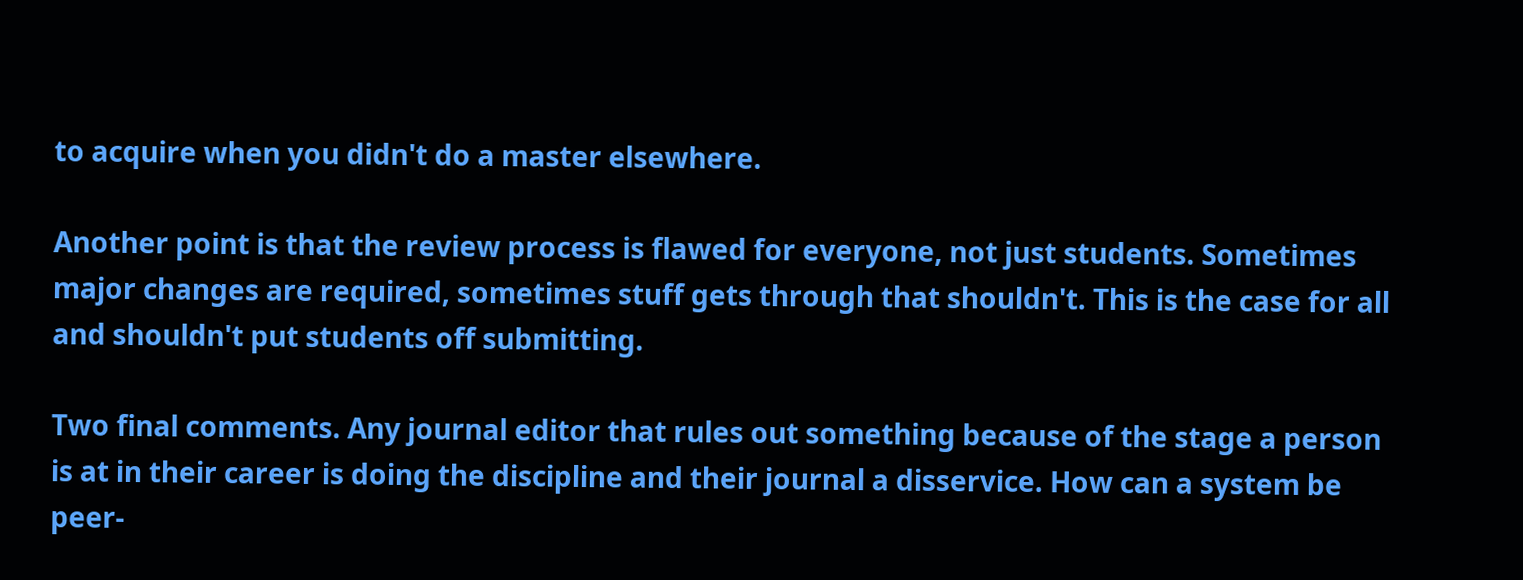to acquire when you didn't do a master elsewhere.

Another point is that the review process is flawed for everyone, not just students. Sometimes major changes are required, sometimes stuff gets through that shouldn't. This is the case for all and shouldn't put students off submitting.

Two final comments. Any journal editor that rules out something because of the stage a person is at in their career is doing the discipline and their journal a disservice. How can a system be peer-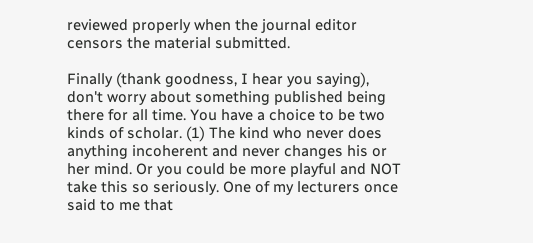reviewed properly when the journal editor censors the material submitted.

Finally (thank goodness, I hear you saying), don't worry about something published being there for all time. You have a choice to be two kinds of scholar. (1) The kind who never does anything incoherent and never changes his or her mind. Or you could be more playful and NOT take this so seriously. One of my lecturers once said to me that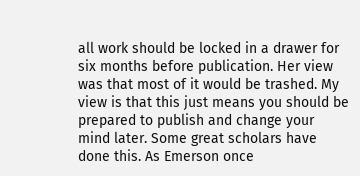all work should be locked in a drawer for six months before publication. Her view was that most of it would be trashed. My view is that this just means you should be prepared to publish and change your mind later. Some great scholars have done this. As Emerson once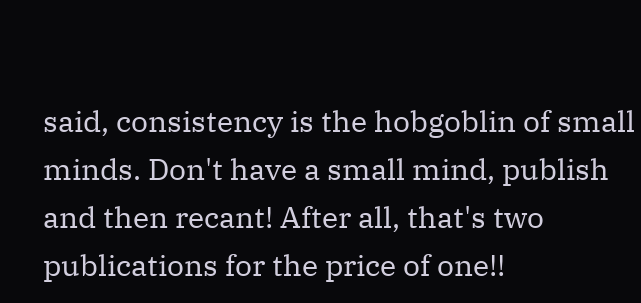said, consistency is the hobgoblin of small minds. Don't have a small mind, publish and then recant! After all, that's two publications for the price of one!!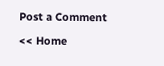Post a Comment

<< Home